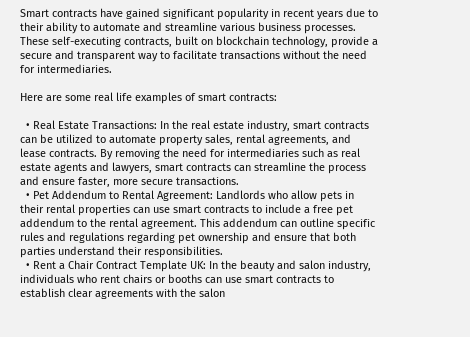Smart contracts have gained significant popularity in recent years due to their ability to automate and streamline various business processes. These self-executing contracts, built on blockchain technology, provide a secure and transparent way to facilitate transactions without the need for intermediaries.

Here are some real life examples of smart contracts:

  • Real Estate Transactions: In the real estate industry, smart contracts can be utilized to automate property sales, rental agreements, and lease contracts. By removing the need for intermediaries such as real estate agents and lawyers, smart contracts can streamline the process and ensure faster, more secure transactions.
  • Pet Addendum to Rental Agreement: Landlords who allow pets in their rental properties can use smart contracts to include a free pet addendum to the rental agreement. This addendum can outline specific rules and regulations regarding pet ownership and ensure that both parties understand their responsibilities.
  • Rent a Chair Contract Template UK: In the beauty and salon industry, individuals who rent chairs or booths can use smart contracts to establish clear agreements with the salon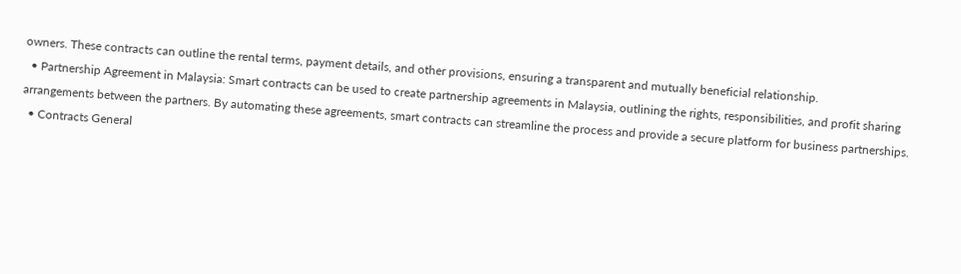owners. These contracts can outline the rental terms, payment details, and other provisions, ensuring a transparent and mutually beneficial relationship.
  • Partnership Agreement in Malaysia: Smart contracts can be used to create partnership agreements in Malaysia, outlining the rights, responsibilities, and profit sharing arrangements between the partners. By automating these agreements, smart contracts can streamline the process and provide a secure platform for business partnerships.
  • Contracts General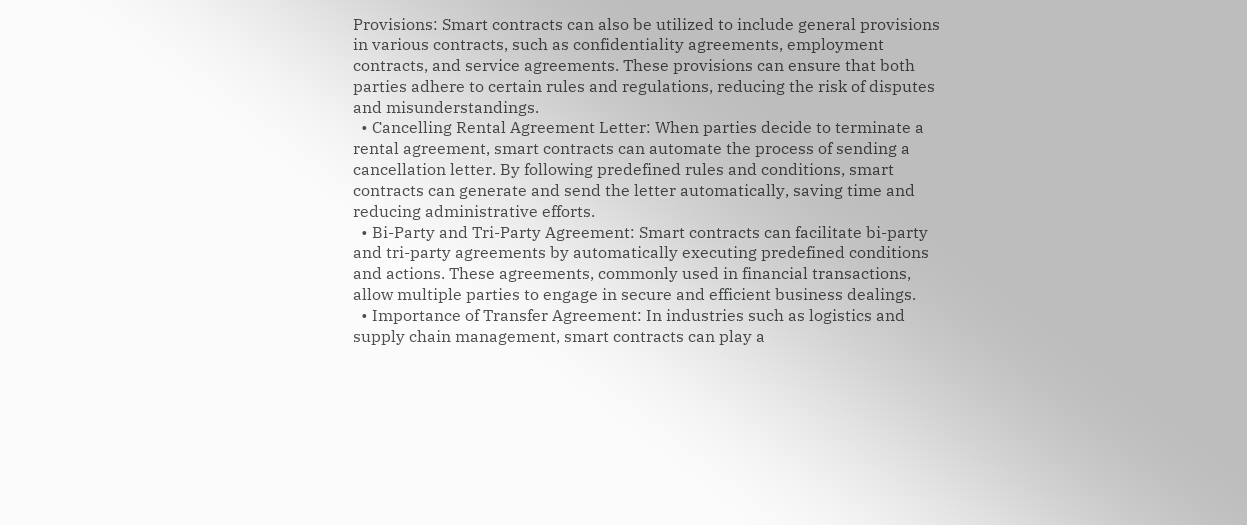Provisions: Smart contracts can also be utilized to include general provisions in various contracts, such as confidentiality agreements, employment contracts, and service agreements. These provisions can ensure that both parties adhere to certain rules and regulations, reducing the risk of disputes and misunderstandings.
  • Cancelling Rental Agreement Letter: When parties decide to terminate a rental agreement, smart contracts can automate the process of sending a cancellation letter. By following predefined rules and conditions, smart contracts can generate and send the letter automatically, saving time and reducing administrative efforts.
  • Bi-Party and Tri-Party Agreement: Smart contracts can facilitate bi-party and tri-party agreements by automatically executing predefined conditions and actions. These agreements, commonly used in financial transactions, allow multiple parties to engage in secure and efficient business dealings.
  • Importance of Transfer Agreement: In industries such as logistics and supply chain management, smart contracts can play a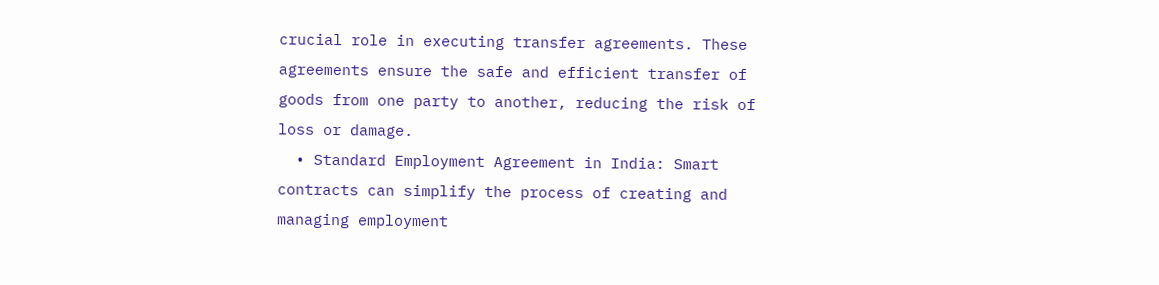crucial role in executing transfer agreements. These agreements ensure the safe and efficient transfer of goods from one party to another, reducing the risk of loss or damage.
  • Standard Employment Agreement in India: Smart contracts can simplify the process of creating and managing employment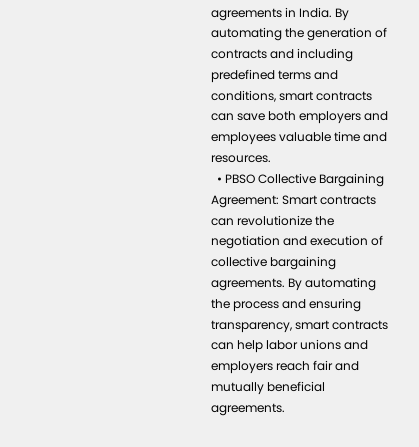agreements in India. By automating the generation of contracts and including predefined terms and conditions, smart contracts can save both employers and employees valuable time and resources.
  • PBSO Collective Bargaining Agreement: Smart contracts can revolutionize the negotiation and execution of collective bargaining agreements. By automating the process and ensuring transparency, smart contracts can help labor unions and employers reach fair and mutually beneficial agreements.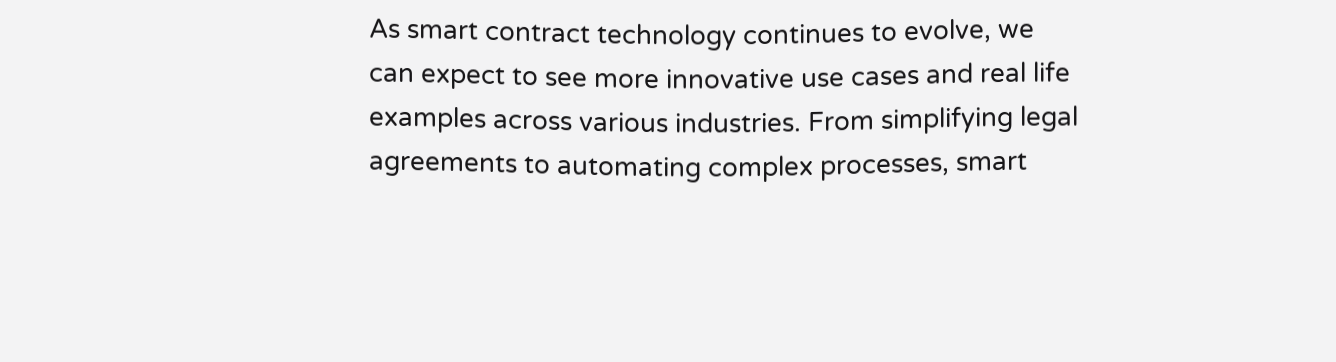As smart contract technology continues to evolve, we can expect to see more innovative use cases and real life examples across various industries. From simplifying legal agreements to automating complex processes, smart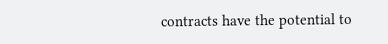contracts have the potential to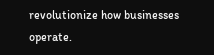revolutionize how businesses operate.